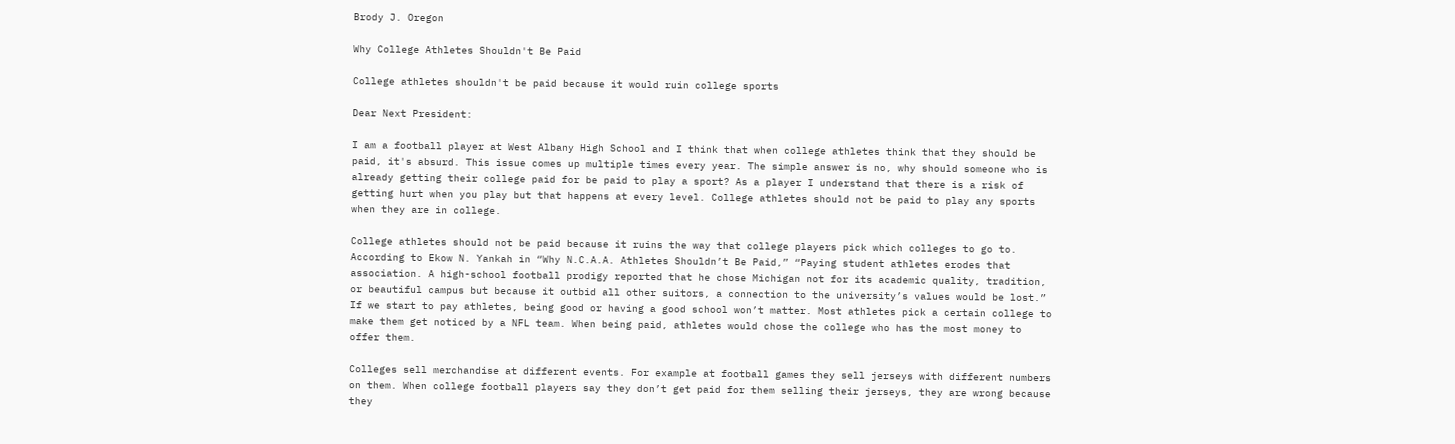Brody J. Oregon

Why College Athletes Shouldn't Be Paid

College athletes shouldn't be paid because it would ruin college sports

Dear Next President:

I am a football player at West Albany High School and I think that when college athletes think that they should be paid, it's absurd. This issue comes up multiple times every year. The simple answer is no, why should someone who is already getting their college paid for be paid to play a sport? As a player I understand that there is a risk of getting hurt when you play but that happens at every level. College athletes should not be paid to play any sports when they are in college.

College athletes should not be paid because it ruins the way that college players pick which colleges to go to. According to Ekow N. Yankah in “Why N.C.A.A. Athletes Shouldn’t Be Paid,” “Paying student athletes erodes that association. A high-school football prodigy reported that he chose Michigan not for its academic quality, tradition, or beautiful campus but because it outbid all other suitors, a connection to the university’s values would be lost.” If we start to pay athletes, being good or having a good school won’t matter. Most athletes pick a certain college to make them get noticed by a NFL team. When being paid, athletes would chose the college who has the most money to offer them.

Colleges sell merchandise at different events. For example at football games they sell jerseys with different numbers on them. When college football players say they don’t get paid for them selling their jerseys, they are wrong because they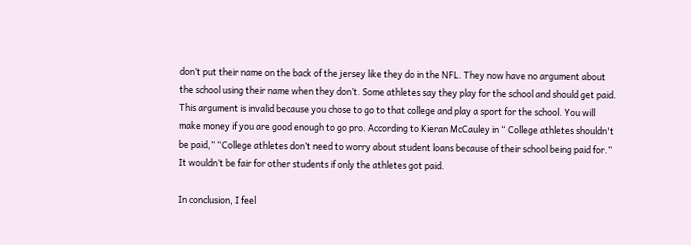don’t put their name on the back of the jersey like they do in the NFL. They now have no argument about the school using their name when they don’t. Some athletes say they play for the school and should get paid. This argument is invalid because you chose to go to that college and play a sport for the school. You will make money if you are good enough to go pro. According to Kieran McCauley in “ College athletes shouldn't be paid,” “College athletes don’t need to worry about student loans because of their school being paid for.” It wouldn’t be fair for other students if only the athletes got paid.

In conclusion, I feel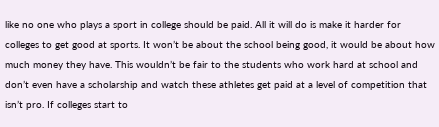like no one who plays a sport in college should be paid. All it will do is make it harder for colleges to get good at sports. It won’t be about the school being good, it would be about how much money they have. This wouldn’t be fair to the students who work hard at school and don’t even have a scholarship and watch these athletes get paid at a level of competition that isn’t pro. If colleges start to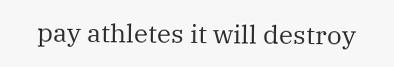pay athletes it will destroy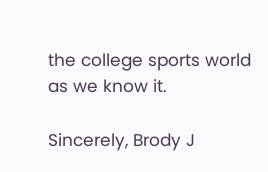the college sports world as we know it.

Sincerely, Brody J